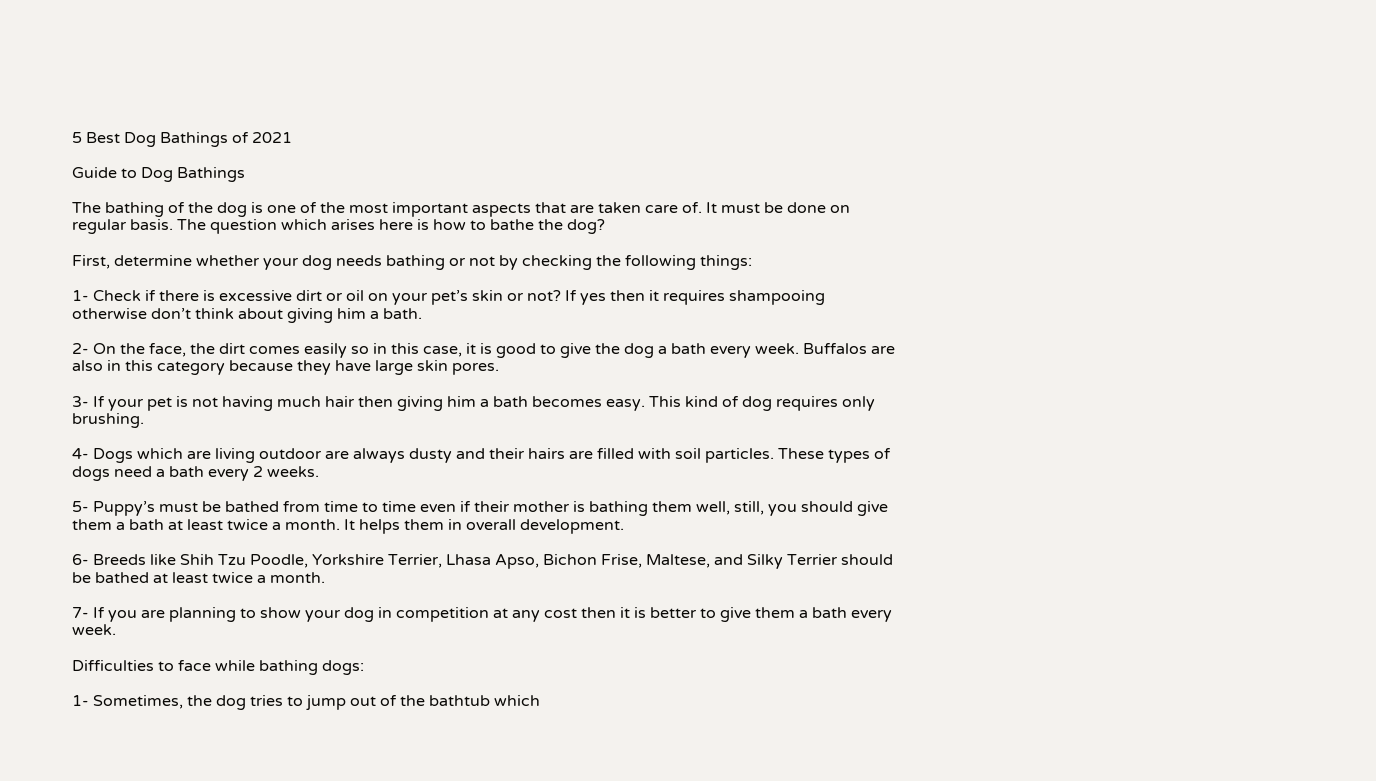5 Best Dog Bathings of 2021

Guide to Dog Bathings

The bathing of the dog is one of the most important aspects that are taken care of. It must be done on regular basis. The question which arises here is how to bathe the dog?

First, determine whether your dog needs bathing or not by checking the following things:

1- Check if there is excessive dirt or oil on your pet’s skin or not? If yes then it requires shampooing otherwise don’t think about giving him a bath.

2- On the face, the dirt comes easily so in this case, it is good to give the dog a bath every week. Buffalos are also in this category because they have large skin pores.

3- If your pet is not having much hair then giving him a bath becomes easy. This kind of dog requires only brushing.

4- Dogs which are living outdoor are always dusty and their hairs are filled with soil particles. These types of dogs need a bath every 2 weeks.

5- Puppy’s must be bathed from time to time even if their mother is bathing them well, still, you should give them a bath at least twice a month. It helps them in overall development.

6- Breeds like Shih Tzu Poodle, Yorkshire Terrier, Lhasa Apso, Bichon Frise, Maltese, and Silky Terrier should be bathed at least twice a month.

7- If you are planning to show your dog in competition at any cost then it is better to give them a bath every week.

Difficulties to face while bathing dogs:

1- Sometimes, the dog tries to jump out of the bathtub which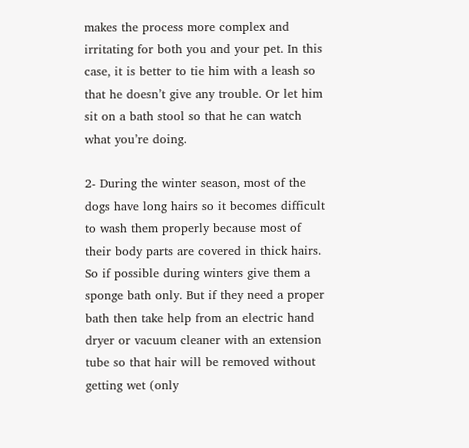makes the process more complex and irritating for both you and your pet. In this case, it is better to tie him with a leash so that he doesn’t give any trouble. Or let him sit on a bath stool so that he can watch what you’re doing.

2- During the winter season, most of the dogs have long hairs so it becomes difficult to wash them properly because most of their body parts are covered in thick hairs. So if possible during winters give them a sponge bath only. But if they need a proper bath then take help from an electric hand dryer or vacuum cleaner with an extension tube so that hair will be removed without getting wet (only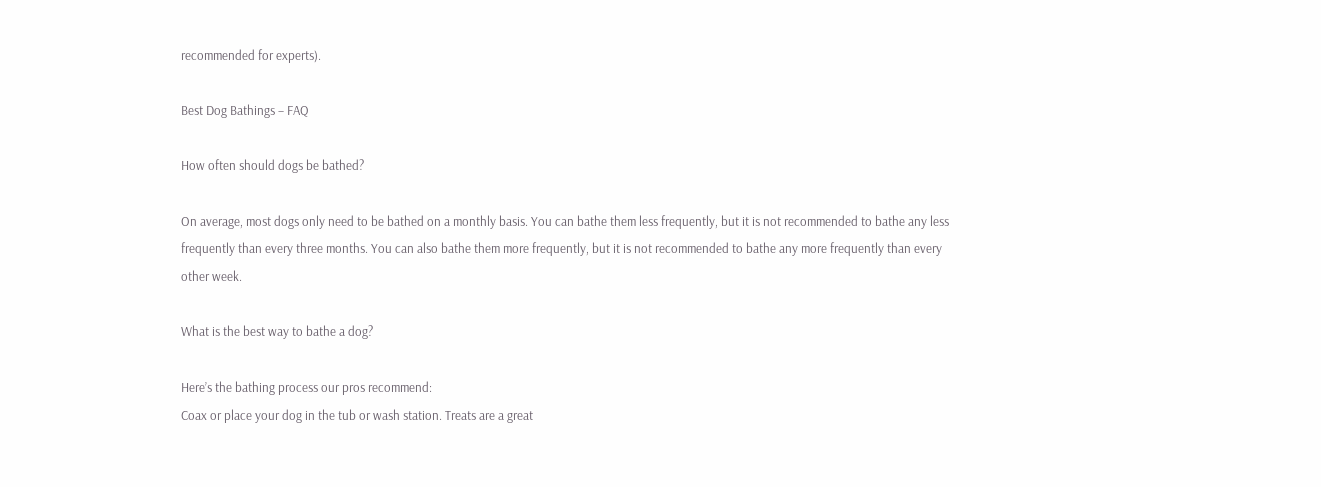recommended for experts).

Best Dog Bathings – FAQ

How often should dogs be bathed?

On average, most dogs only need to be bathed on a monthly basis. You can bathe them less frequently, but it is not recommended to bathe any less frequently than every three months. You can also bathe them more frequently, but it is not recommended to bathe any more frequently than every other week.

What is the best way to bathe a dog?

Here’s the bathing process our pros recommend:
Coax or place your dog in the tub or wash station. Treats are a great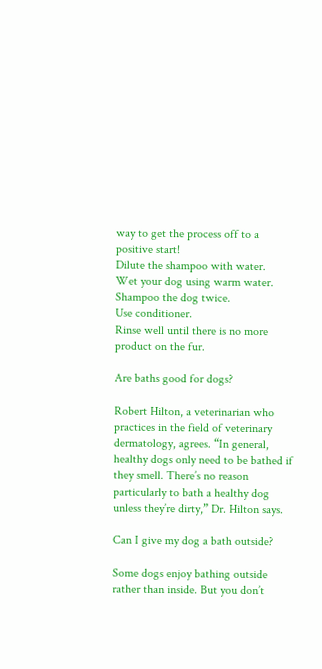way to get the process off to a positive start!
Dilute the shampoo with water.
Wet your dog using warm water.
Shampoo the dog twice.
Use conditioner.
Rinse well until there is no more product on the fur.

Are baths good for dogs?

Robert Hilton, a veterinarian who practices in the field of veterinary dermatology, agrees. “In general, healthy dogs only need to be bathed if they smell. There’s no reason particularly to bath a healthy dog unless they’re dirty,” Dr. Hilton says.

Can I give my dog a bath outside?

Some dogs enjoy bathing outside rather than inside. But you don’t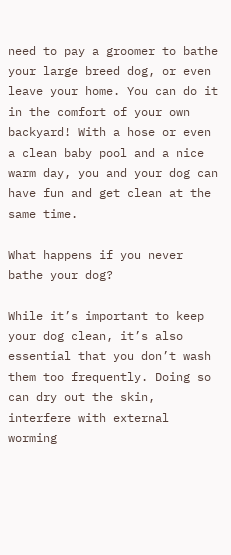need to pay a groomer to bathe your large breed dog, or even leave your home. You can do it in the comfort of your own backyard! With a hose or even a clean baby pool and a nice warm day, you and your dog can have fun and get clean at the same time.

What happens if you never bathe your dog?

While it’s important to keep your dog clean, it’s also essential that you don’t wash them too frequently. Doing so can dry out the skin, interfere with external worming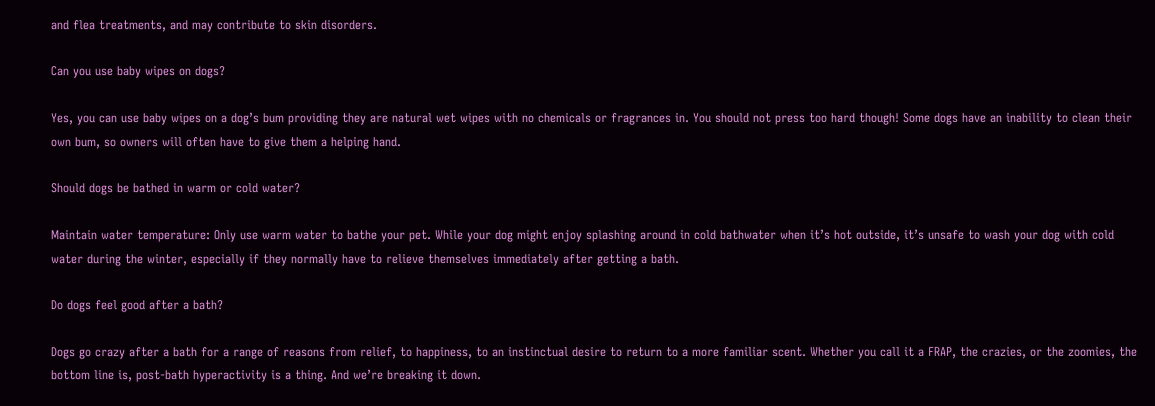and flea treatments, and may contribute to skin disorders.

Can you use baby wipes on dogs?

Yes, you can use baby wipes on a dog’s bum providing they are natural wet wipes with no chemicals or fragrances in. You should not press too hard though! Some dogs have an inability to clean their own bum, so owners will often have to give them a helping hand.

Should dogs be bathed in warm or cold water?

Maintain water temperature: Only use warm water to bathe your pet. While your dog might enjoy splashing around in cold bathwater when it’s hot outside, it’s unsafe to wash your dog with cold water during the winter, especially if they normally have to relieve themselves immediately after getting a bath.

Do dogs feel good after a bath?

Dogs go crazy after a bath for a range of reasons from relief, to happiness, to an instinctual desire to return to a more familiar scent. Whether you call it a FRAP, the crazies, or the zoomies, the bottom line is, post-bath hyperactivity is a thing. And we’re breaking it down.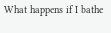What happens if I bathe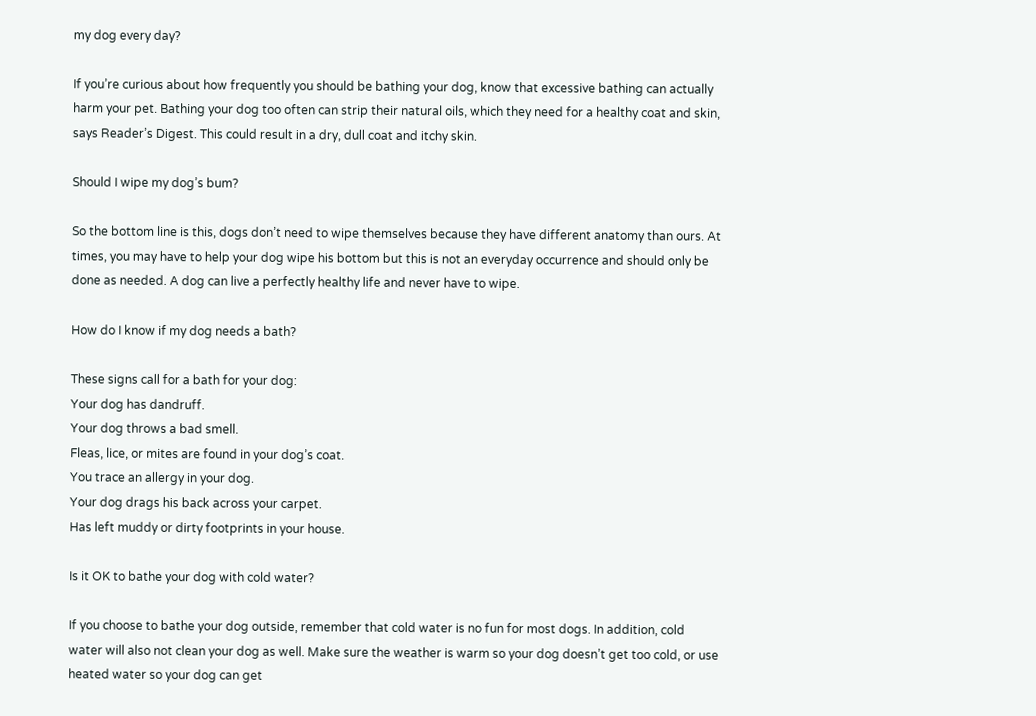my dog every day?

If you’re curious about how frequently you should be bathing your dog, know that excessive bathing can actually harm your pet. Bathing your dog too often can strip their natural oils, which they need for a healthy coat and skin, says Reader’s Digest. This could result in a dry, dull coat and itchy skin.

Should I wipe my dog’s bum?

So the bottom line is this, dogs don’t need to wipe themselves because they have different anatomy than ours. At times, you may have to help your dog wipe his bottom but this is not an everyday occurrence and should only be done as needed. A dog can live a perfectly healthy life and never have to wipe.

How do I know if my dog needs a bath?

These signs call for a bath for your dog:
Your dog has dandruff.
Your dog throws a bad smell.
Fleas, lice, or mites are found in your dog’s coat.
You trace an allergy in your dog.
Your dog drags his back across your carpet.
Has left muddy or dirty footprints in your house.

Is it OK to bathe your dog with cold water?

If you choose to bathe your dog outside, remember that cold water is no fun for most dogs. In addition, cold water will also not clean your dog as well. Make sure the weather is warm so your dog doesn’t get too cold, or use heated water so your dog can get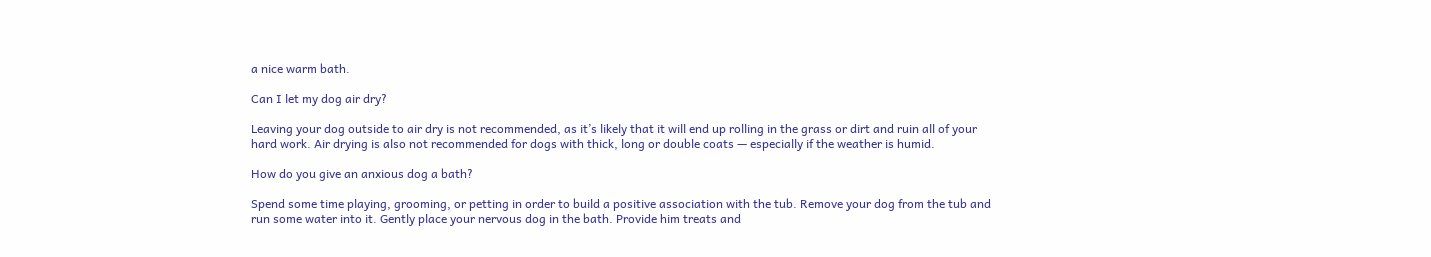a nice warm bath.

Can I let my dog air dry?

Leaving your dog outside to air dry is not recommended, as it’s likely that it will end up rolling in the grass or dirt and ruin all of your hard work. Air drying is also not recommended for dogs with thick, long or double coats — especially if the weather is humid.

How do you give an anxious dog a bath?

Spend some time playing, grooming, or petting in order to build a positive association with the tub. Remove your dog from the tub and run some water into it. Gently place your nervous dog in the bath. Provide him treats and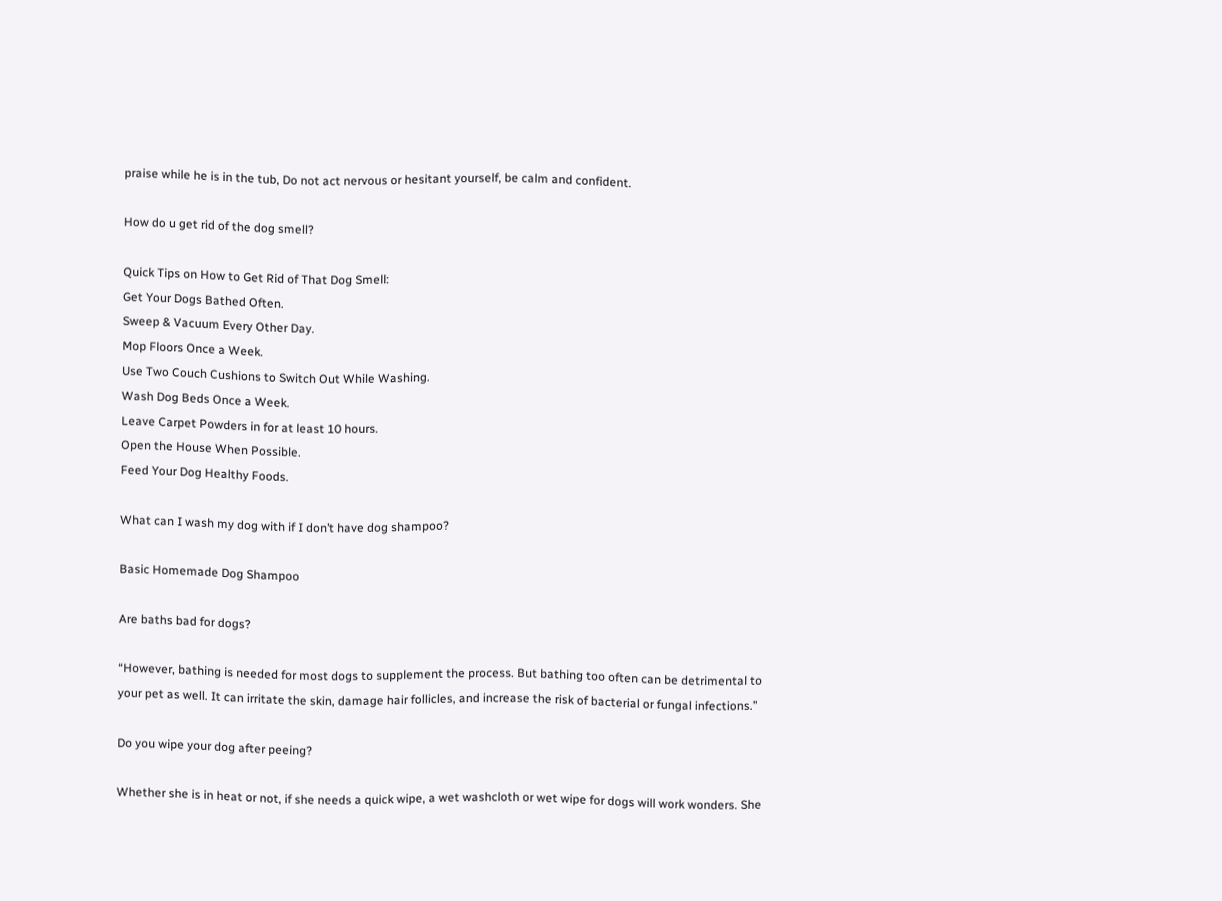praise while he is in the tub, Do not act nervous or hesitant yourself, be calm and confident.

How do u get rid of the dog smell?

Quick Tips on How to Get Rid of That Dog Smell:
Get Your Dogs Bathed Often.
Sweep & Vacuum Every Other Day.
Mop Floors Once a Week.
Use Two Couch Cushions to Switch Out While Washing.
Wash Dog Beds Once a Week.
Leave Carpet Powders in for at least 10 hours.
Open the House When Possible.
Feed Your Dog Healthy Foods.

What can I wash my dog with if I don’t have dog shampoo?

Basic Homemade Dog Shampoo

Are baths bad for dogs?

“However, bathing is needed for most dogs to supplement the process. But bathing too often can be detrimental to your pet as well. It can irritate the skin, damage hair follicles, and increase the risk of bacterial or fungal infections.”

Do you wipe your dog after peeing?

Whether she is in heat or not, if she needs a quick wipe, a wet washcloth or wet wipe for dogs will work wonders. She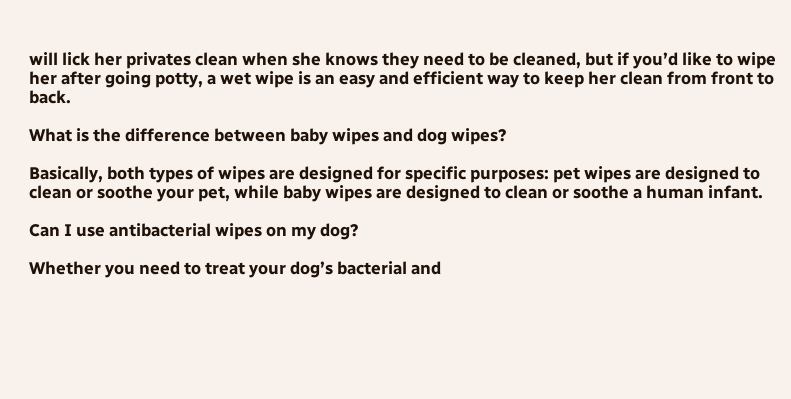will lick her privates clean when she knows they need to be cleaned, but if you’d like to wipe her after going potty, a wet wipe is an easy and efficient way to keep her clean from front to back.

What is the difference between baby wipes and dog wipes?

Basically, both types of wipes are designed for specific purposes: pet wipes are designed to clean or soothe your pet, while baby wipes are designed to clean or soothe a human infant.

Can I use antibacterial wipes on my dog?

Whether you need to treat your dog’s bacterial and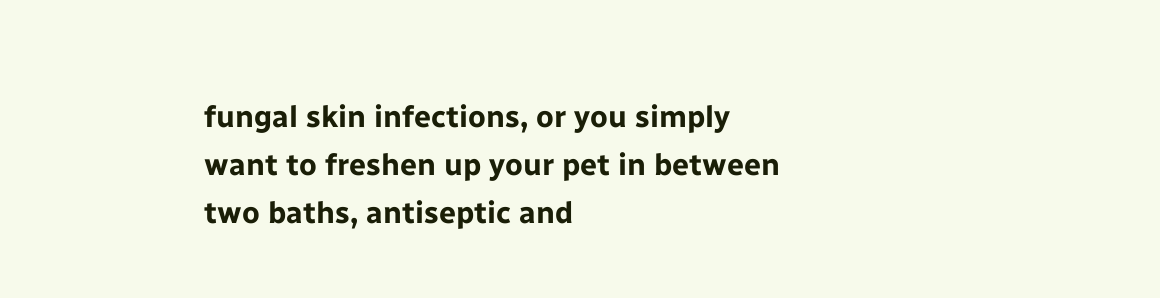fungal skin infections, or you simply want to freshen up your pet in between two baths, antiseptic and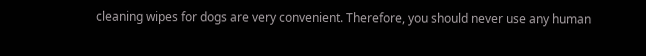cleaning wipes for dogs are very convenient. Therefore, you should never use any human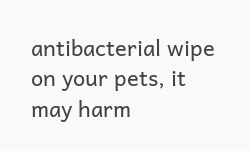antibacterial wipe on your pets, it may harm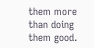them more than doing them good.